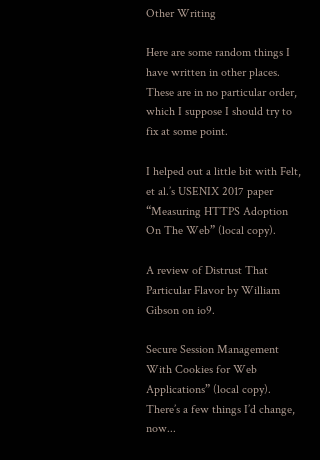Other Writing

Here are some random things I have written in other places. These are in no particular order, which I suppose I should try to fix at some point.

I helped out a little bit with Felt, et al.’s USENIX 2017 paper “Measuring HTTPS Adoption On The Web” (local copy).

A review of Distrust That Particular Flavor by William Gibson on io9.

Secure Session Management With Cookies for Web Applications” (local copy). There’s a few things I’d change, now...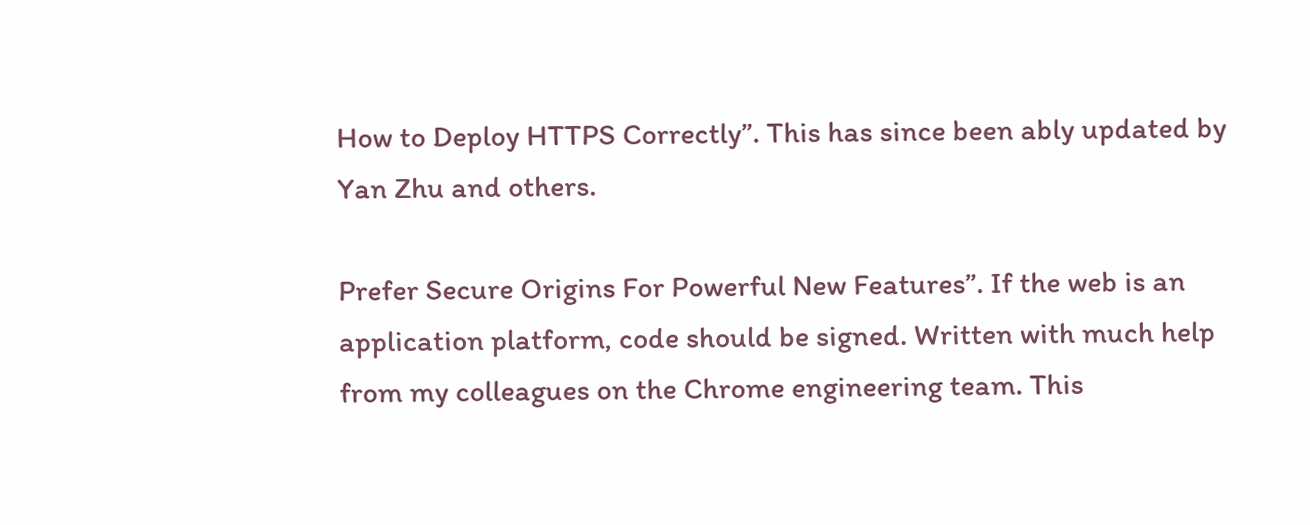How to Deploy HTTPS Correctly”. This has since been ably updated by Yan Zhu and others.

Prefer Secure Origins For Powerful New Features”. If the web is an application platform, code should be signed. Written with much help from my colleagues on the Chrome engineering team. This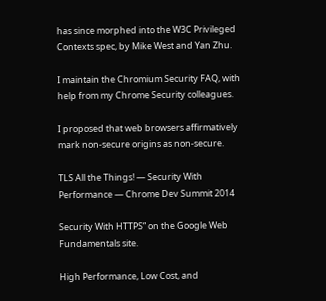has since morphed into the W3C Privileged Contexts spec, by Mike West and Yan Zhu.

I maintain the Chromium Security FAQ, with help from my Chrome Security colleagues.

I proposed that web browsers affirmatively mark non-secure origins as non-secure.

TLS All the Things! — Security With Performance — Chrome Dev Summit 2014

Security With HTTPS” on the Google Web Fundamentals site.

High Performance, Low Cost, and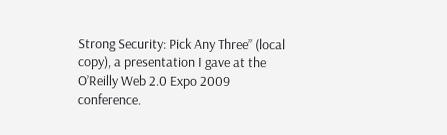Strong Security: Pick Any Three” (local copy), a presentation I gave at the O’Reilly Web 2.0 Expo 2009 conference.